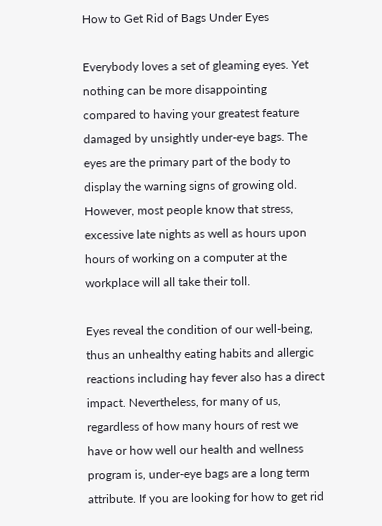How to Get Rid of Bags Under Eyes

Everybody loves a set of gleaming eyes. Yet nothing can be more disappointing compared to having your greatest feature damaged by unsightly under-eye bags. The eyes are the primary part of the body to display the warning signs of growing old. However, most people know that stress, excessive late nights as well as hours upon hours of working on a computer at the workplace will all take their toll.

Eyes reveal the condition of our well-being, thus an unhealthy eating habits and allergic reactions including hay fever also has a direct impact. Nevertheless, for many of us, regardless of how many hours of rest we have or how well our health and wellness program is, under-eye bags are a long term attribute. If you are looking for how to get rid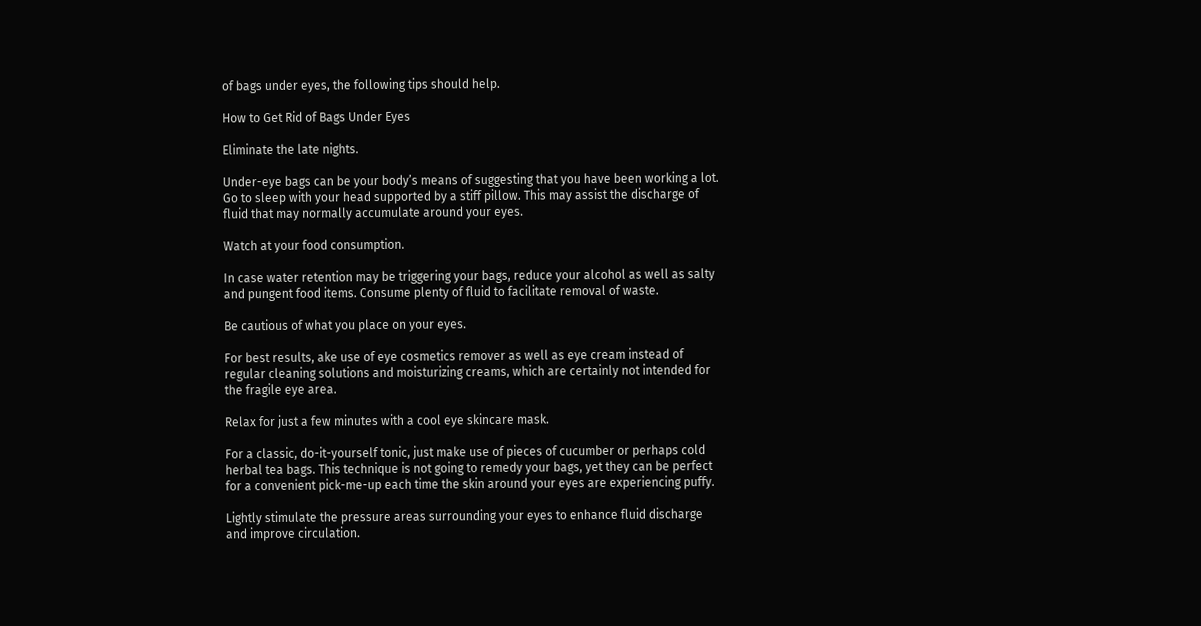of bags under eyes, the following tips should help.

How to Get Rid of Bags Under Eyes

Eliminate the late nights.

Under-eye bags can be your body’s means of suggesting that you have been working a lot. Go to sleep with your head supported by a stiff pillow. This may assist the discharge of fluid that may normally accumulate around your eyes.

Watch at your food consumption.

In case water retention may be triggering your bags, reduce your alcohol as well as salty and pungent food items. Consume plenty of fluid to facilitate removal of waste.

Be cautious of what you place on your eyes.

For best results, ake use of eye cosmetics remover as well as eye cream instead of regular cleaning solutions and moisturizing creams, which are certainly not intended for the fragile eye area.

Relax for just a few minutes with a cool eye skincare mask.

For a classic, do-it-yourself tonic, just make use of pieces of cucumber or perhaps cold herbal tea bags. This technique is not going to remedy your bags, yet they can be perfect for a convenient pick-me-up each time the skin around your eyes are experiencing puffy.

Lightly stimulate the pressure areas surrounding your eyes to enhance fluid discharge and improve circulation.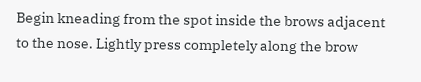Begin kneading from the spot inside the brows adjacent to the nose. Lightly press completely along the brow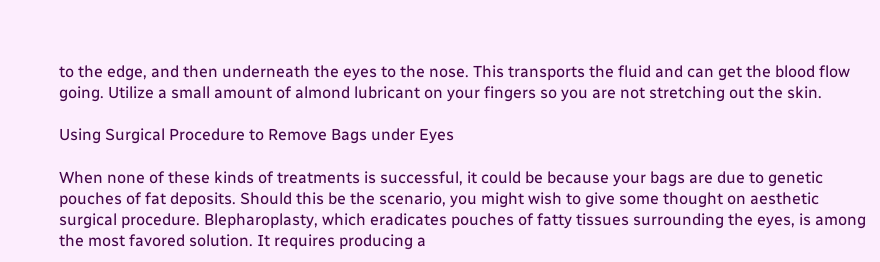to the edge, and then underneath the eyes to the nose. This transports the fluid and can get the blood flow going. Utilize a small amount of almond lubricant on your fingers so you are not stretching out the skin.

Using Surgical Procedure to Remove Bags under Eyes

When none of these kinds of treatments is successful, it could be because your bags are due to genetic pouches of fat deposits. Should this be the scenario, you might wish to give some thought on aesthetic surgical procedure. Blepharoplasty, which eradicates pouches of fatty tissues surrounding the eyes, is among the most favored solution. It requires producing a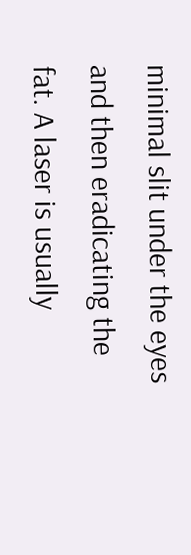minimal slit under the eyes and then eradicating the fat. A laser is usually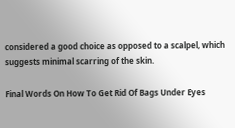considered a good choice as opposed to a scalpel, which suggests minimal scarring of the skin.

Final Words On How To Get Rid Of Bags Under Eyes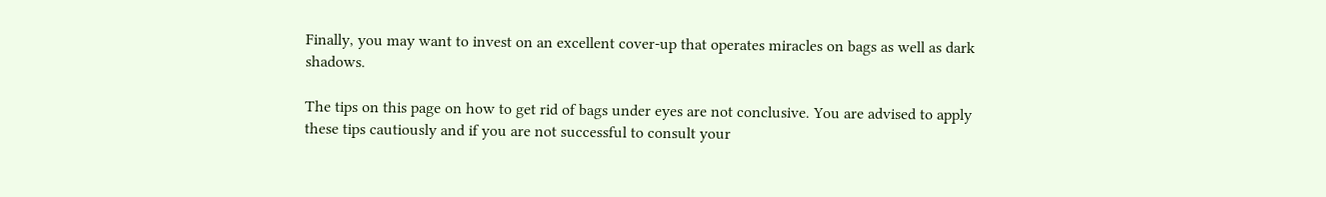Finally, you may want to invest on an excellent cover-up that operates miracles on bags as well as dark shadows.

The tips on this page on how to get rid of bags under eyes are not conclusive. You are advised to apply these tips cautiously and if you are not successful to consult your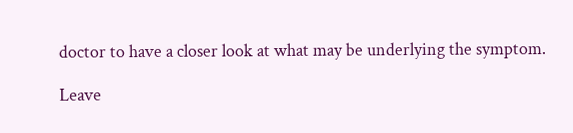doctor to have a closer look at what may be underlying the symptom.

Leave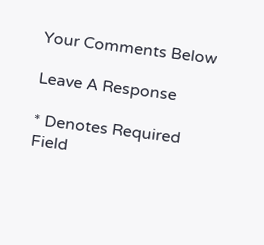Your Comments Below

Leave A Response

* Denotes Required Field